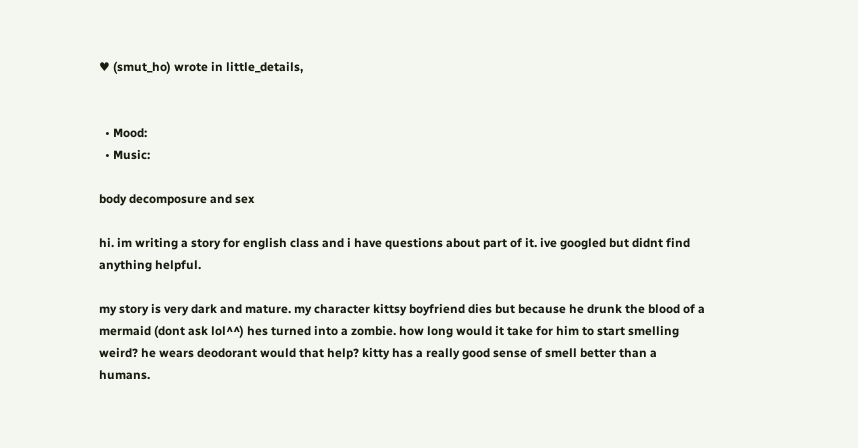♥ (smut_ho) wrote in little_details,


  • Mood:
  • Music:

body decomposure and sex

hi. im writing a story for english class and i have questions about part of it. ive googled but didnt find anything helpful.

my story is very dark and mature. my character kittsy boyfriend dies but because he drunk the blood of a mermaid (dont ask lol^^) hes turned into a zombie. how long would it take for him to start smelling weird? he wears deodorant would that help? kitty has a really good sense of smell better than a humans.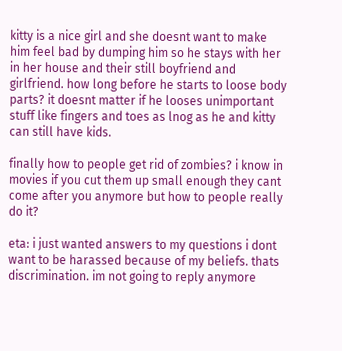kitty is a nice girl and she doesnt want to make him feel bad by dumping him so he stays with her in her house and their still boyfriend and girlfriend. how long before he starts to loose body parts? it doesnt matter if he looses unimportant stuff like fingers and toes as lnog as he and kitty can still have kids.

finally how to people get rid of zombies? i know in movies if you cut them up small enough they cant come after you anymore but how to people really do it?

eta: i just wanted answers to my questions i dont want to be harassed because of my beliefs. thats discrimination. im not going to reply anymore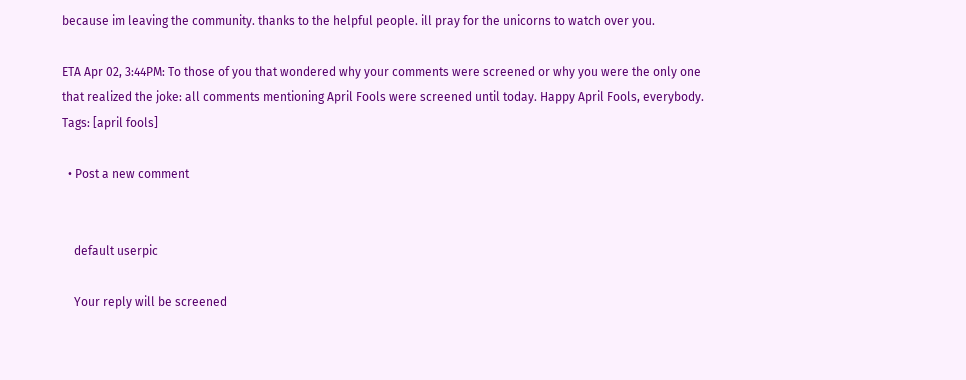because im leaving the community. thanks to the helpful people. ill pray for the unicorns to watch over you.

ETA Apr 02, 3:44PM: To those of you that wondered why your comments were screened or why you were the only one that realized the joke: all comments mentioning April Fools were screened until today. Happy April Fools, everybody.
Tags: [april fools]

  • Post a new comment


    default userpic

    Your reply will be screened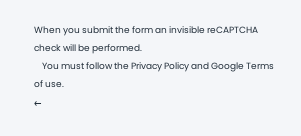When you submit the form an invisible reCAPTCHA check will be performed.
    You must follow the Privacy Policy and Google Terms of use.
←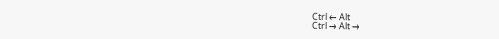Ctrl ← Alt
Ctrl → Alt →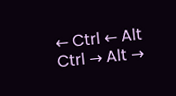← Ctrl ← Alt
Ctrl → Alt →